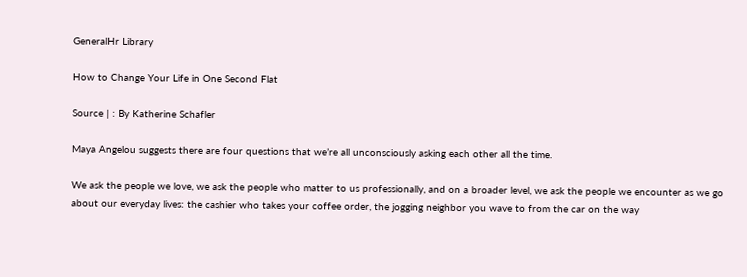GeneralHr Library

How to Change Your Life in One Second Flat

Source | : By Katherine Schafler

Maya Angelou suggests there are four questions that we’re all unconsciously asking each other all the time.

We ask the people we love, we ask the people who matter to us professionally, and on a broader level, we ask the people we encounter as we go about our everyday lives: the cashier who takes your coffee order, the jogging neighbor you wave to from the car on the way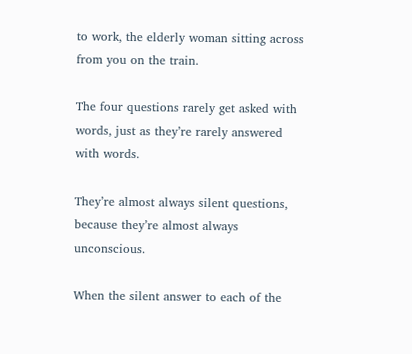to work, the elderly woman sitting across from you on the train.

The four questions rarely get asked with words, just as they’re rarely answered with words.

They’re almost always silent questions, because they’re almost always unconscious.

When the silent answer to each of the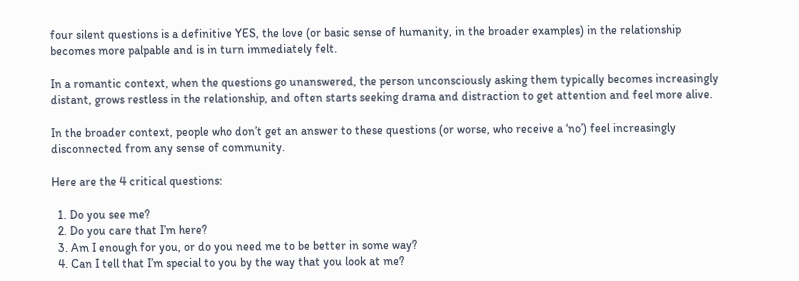four silent questions is a definitive YES, the love (or basic sense of humanity, in the broader examples) in the relationship becomes more palpable and is in turn immediately felt.

In a romantic context, when the questions go unanswered, the person unconsciously asking them typically becomes increasingly distant, grows restless in the relationship, and often starts seeking drama and distraction to get attention and feel more alive.

In the broader context, people who don’t get an answer to these questions (or worse, who receive a ‘no’) feel increasingly disconnected from any sense of community.

Here are the 4 critical questions:

  1. Do you see me?
  2. Do you care that I’m here?
  3. Am I enough for you, or do you need me to be better in some way?
  4. Can I tell that I’m special to you by the way that you look at me?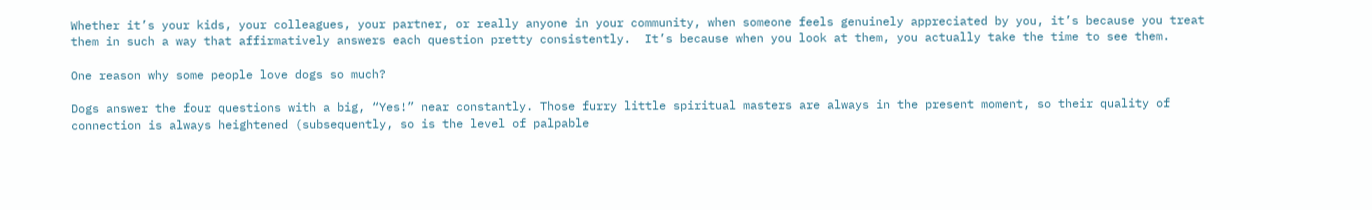Whether it’s your kids, your colleagues, your partner, or really anyone in your community, when someone feels genuinely appreciated by you, it’s because you treat them in such a way that affirmatively answers each question pretty consistently.  It’s because when you look at them, you actually take the time to see them.

One reason why some people love dogs so much?

Dogs answer the four questions with a big, “Yes!” near constantly. Those furry little spiritual masters are always in the present moment, so their quality of connection is always heightened (subsequently, so is the level of palpable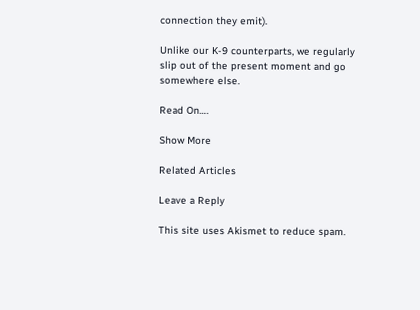connection they emit).

Unlike our K-9 counterparts, we regularly slip out of the present moment and go somewhere else.

Read On….

Show More

Related Articles

Leave a Reply

This site uses Akismet to reduce spam.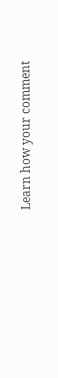Learn how your comment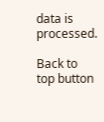data is processed.

Back to top button